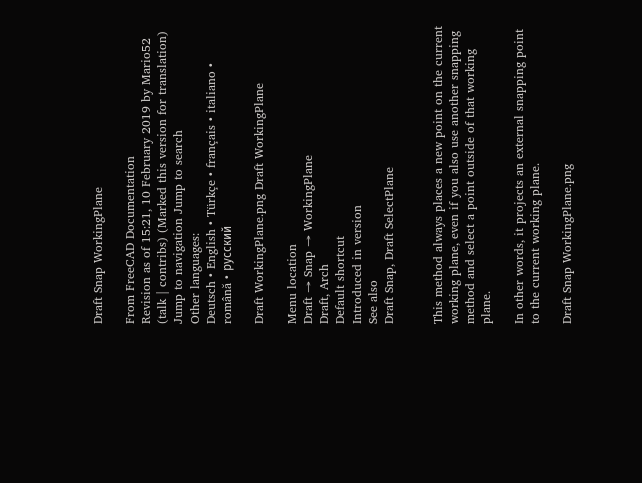Draft Snap WorkingPlane

From FreeCAD Documentation
Revision as of 15:21, 10 February 2019 by Mario52 (talk | contribs) (Marked this version for translation)
Jump to navigation Jump to search
Other languages:
Deutsch • English • Türkçe • français • italiano • română • русский

Draft WorkingPlane.png Draft WorkingPlane

Menu location
Draft → Snap → WorkingPlane
Draft, Arch
Default shortcut
Introduced in version
See also
Draft Snap, Draft SelectPlane


This method always places a new point on the current working plane, even if you also use another snapping method and select a point outside of that working plane.

In other words, it projects an external snapping point to the current working plane.

Draft Snap WorkingPlane.png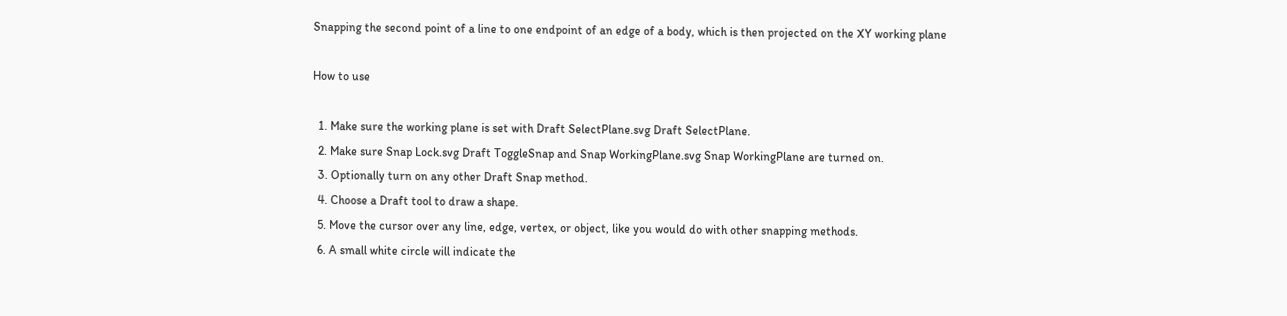Snapping the second point of a line to one endpoint of an edge of a body, which is then projected on the XY working plane

How to use

  1. Make sure the working plane is set with Draft SelectPlane.svg Draft SelectPlane.
  2. Make sure Snap Lock.svg Draft ToggleSnap and Snap WorkingPlane.svg Snap WorkingPlane are turned on.
  3. Optionally turn on any other Draft Snap method.
  4. Choose a Draft tool to draw a shape.
  5. Move the cursor over any line, edge, vertex, or object, like you would do with other snapping methods.
  6. A small white circle will indicate the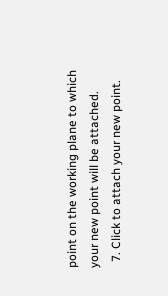point on the working plane to which your new point will be attached.
  7. Click to attach your new point.